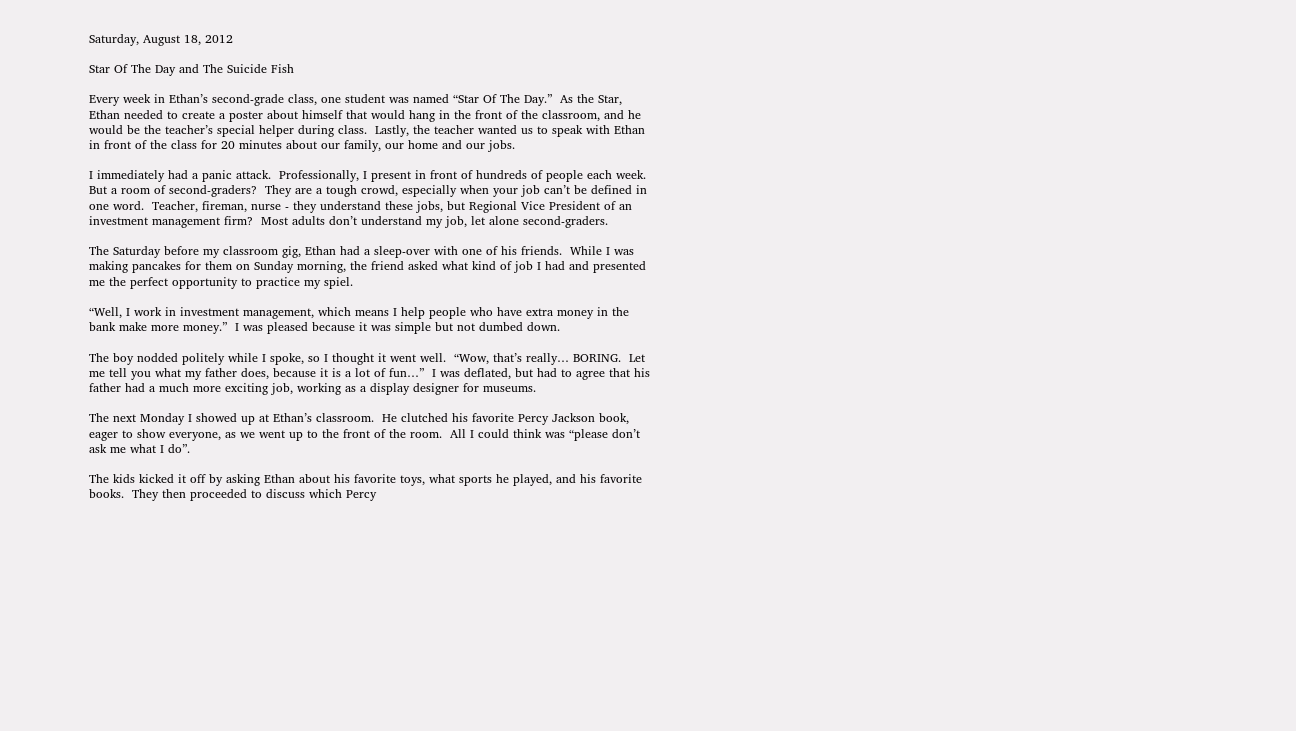Saturday, August 18, 2012

Star Of The Day and The Suicide Fish

Every week in Ethan’s second-grade class, one student was named “Star Of The Day.”  As the Star, Ethan needed to create a poster about himself that would hang in the front of the classroom, and he would be the teacher’s special helper during class.  Lastly, the teacher wanted us to speak with Ethan in front of the class for 20 minutes about our family, our home and our jobs.

I immediately had a panic attack.  Professionally, I present in front of hundreds of people each week.   But a room of second-graders?  They are a tough crowd, especially when your job can’t be defined in one word.  Teacher, fireman, nurse - they understand these jobs, but Regional Vice President of an investment management firm?  Most adults don’t understand my job, let alone second-graders.

The Saturday before my classroom gig, Ethan had a sleep-over with one of his friends.  While I was making pancakes for them on Sunday morning, the friend asked what kind of job I had and presented me the perfect opportunity to practice my spiel.

“Well, I work in investment management, which means I help people who have extra money in the bank make more money.”  I was pleased because it was simple but not dumbed down.

The boy nodded politely while I spoke, so I thought it went well.  “Wow, that’s really… BORING.  Let me tell you what my father does, because it is a lot of fun…”  I was deflated, but had to agree that his father had a much more exciting job, working as a display designer for museums.

The next Monday I showed up at Ethan’s classroom.  He clutched his favorite Percy Jackson book, eager to show everyone, as we went up to the front of the room.  All I could think was “please don’t ask me what I do”.

The kids kicked it off by asking Ethan about his favorite toys, what sports he played, and his favorite books.  They then proceeded to discuss which Percy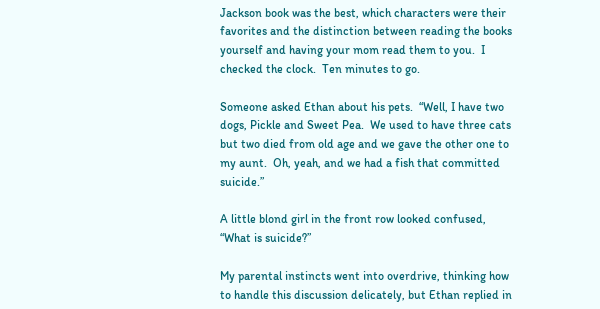Jackson book was the best, which characters were their favorites and the distinction between reading the books yourself and having your mom read them to you.  I checked the clock.  Ten minutes to go.

Someone asked Ethan about his pets.  “Well, I have two dogs, Pickle and Sweet Pea.  We used to have three cats but two died from old age and we gave the other one to my aunt.  Oh, yeah, and we had a fish that committed suicide.”

A little blond girl in the front row looked confused, “What is suicide?”

My parental instincts went into overdrive, thinking how to handle this discussion delicately, but Ethan replied in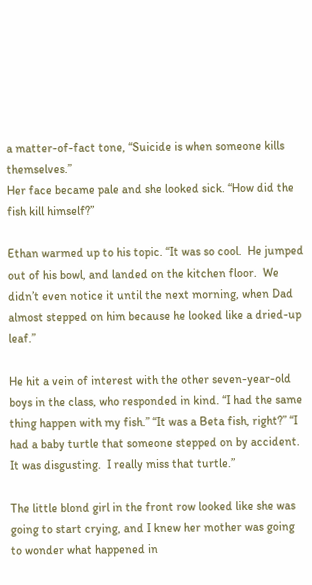a matter-of-fact tone, “Suicide is when someone kills themselves.”
Her face became pale and she looked sick. “How did the fish kill himself?”

Ethan warmed up to his topic. “It was so cool.  He jumped out of his bowl, and landed on the kitchen floor.  We didn’t even notice it until the next morning, when Dad almost stepped on him because he looked like a dried-up leaf.”

He hit a vein of interest with the other seven-year-old boys in the class, who responded in kind. “I had the same thing happen with my fish.” “It was a Beta fish, right?” “I had a baby turtle that someone stepped on by accident.  It was disgusting.  I really miss that turtle.”

The little blond girl in the front row looked like she was going to start crying, and I knew her mother was going to wonder what happened in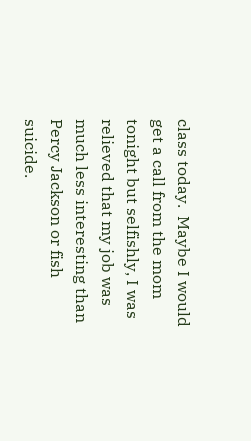class today.  Maybe I would get a call from the mom tonight but selfishly, I was relieved that my job was much less interesting than Percy Jackson or fish suicide.